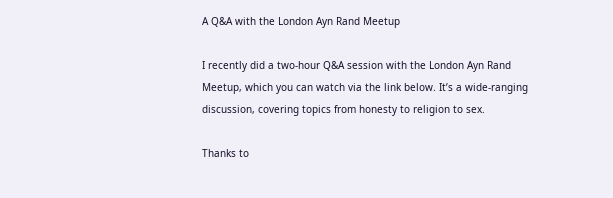A Q&A with the London Ayn Rand Meetup

I recently did a two-hour Q&A session with the London Ayn Rand Meetup, which you can watch via the link below. It’s a wide-ranging discussion, covering topics from honesty to religion to sex.

Thanks to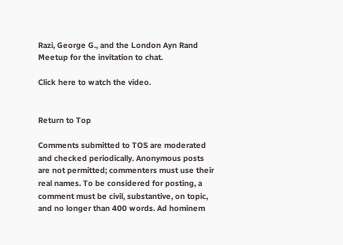Razi, George G., and the London Ayn Rand Meetup for the invitation to chat.

Click here to watch the video.


Return to Top

Comments submitted to TOS are moderated and checked periodically. Anonymous posts are not permitted; commenters must use their real names. To be considered for posting, a comment must be civil, substantive, on topic, and no longer than 400 words. Ad hominem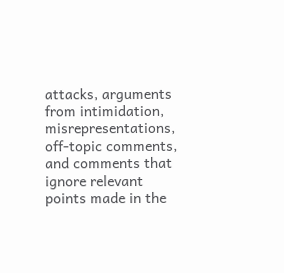attacks, arguments from intimidation, misrepresentations, off-topic comments, and comments that ignore relevant points made in the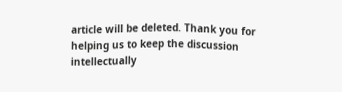article will be deleted. Thank you for helping us to keep the discussion intellectually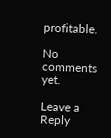profitable.

No comments yet.

Leave a Reply